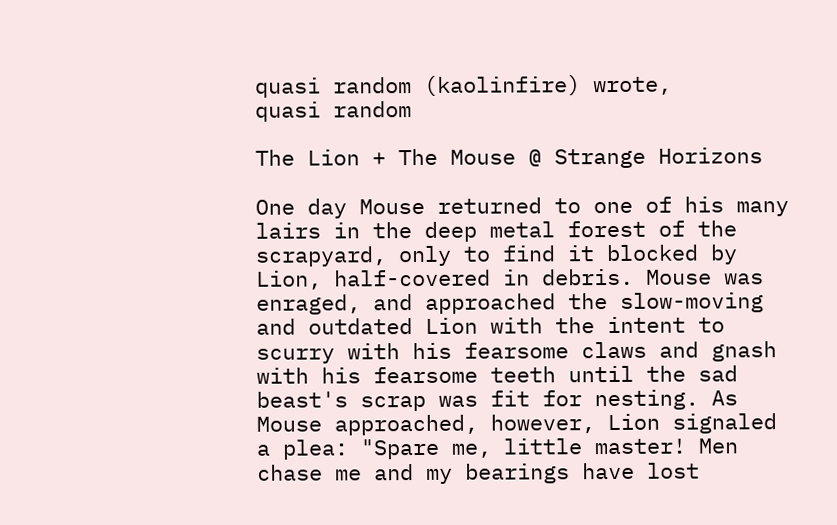quasi random (kaolinfire) wrote,
quasi random

The Lion + The Mouse @ Strange Horizons

One day Mouse returned to one of his many lairs in the deep metal forest of the scrapyard, only to find it blocked by Lion, half-covered in debris. Mouse was enraged, and approached the slow-moving and outdated Lion with the intent to scurry with his fearsome claws and gnash with his fearsome teeth until the sad beast's scrap was fit for nesting. As Mouse approached, however, Lion signaled a plea: "Spare me, little master! Men chase me and my bearings have lost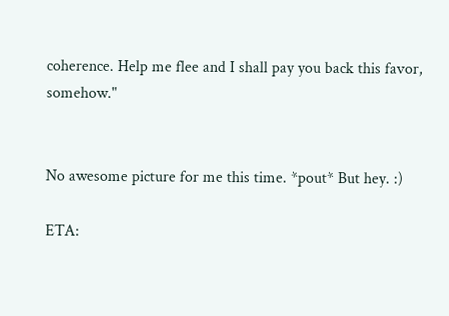coherence. Help me flee and I shall pay you back this favor, somehow."


No awesome picture for me this time. *pout* But hey. :)

ETA: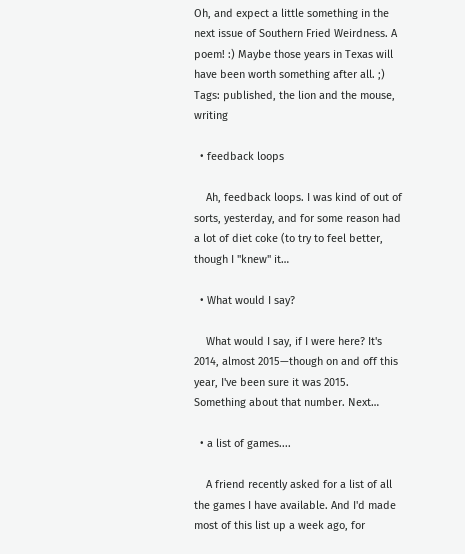Oh, and expect a little something in the next issue of Southern Fried Weirdness. A poem! :) Maybe those years in Texas will have been worth something after all. ;)
Tags: published, the lion and the mouse, writing

  • feedback loops

    Ah, feedback loops. I was kind of out of sorts, yesterday, and for some reason had a lot of diet coke (to try to feel better, though I "knew" it…

  • What would I say?

    What would I say, if I were here? It's 2014, almost 2015—though on and off this year, I've been sure it was 2015. Something about that number. Next…

  • a list of games....

    A friend recently asked for a list of all the games I have available. And I'd made most of this list up a week ago, for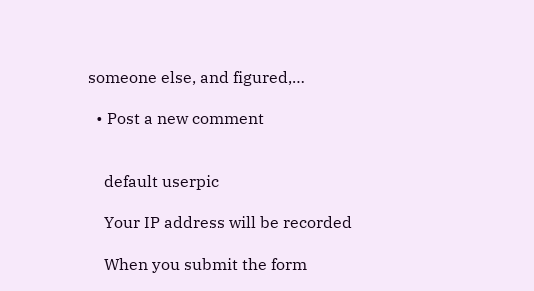someone else, and figured,…

  • Post a new comment


    default userpic

    Your IP address will be recorded

    When you submit the form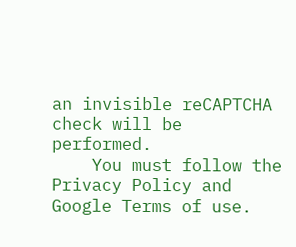an invisible reCAPTCHA check will be performed.
    You must follow the Privacy Policy and Google Terms of use.